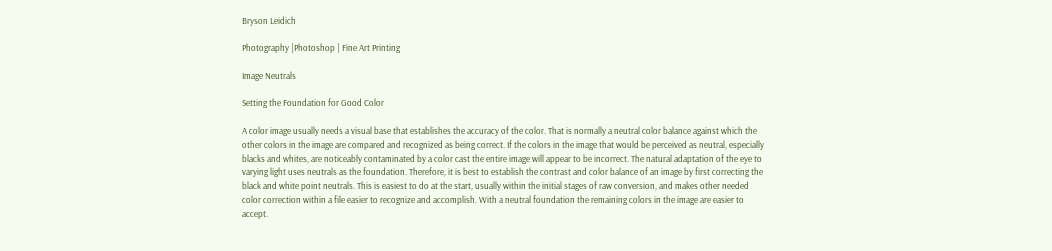Bryson Leidich

Photography |Photoshop | Fine Art Printing

Image Neutrals

Setting the Foundation for Good Color

A color image usually needs a visual base that establishes the accuracy of the color. That is normally a neutral color balance against which the other colors in the image are compared and recognized as being correct. If the colors in the image that would be perceived as neutral, especially blacks and whites, are noticeably contaminated by a color cast the entire image will appear to be incorrect. The natural adaptation of the eye to varying light uses neutrals as the foundation. Therefore, it is best to establish the contrast and color balance of an image by first correcting the black and white point neutrals. This is easiest to do at the start, usually within the initial stages of raw conversion, and makes other needed color correction within a file easier to recognize and accomplish. With a neutral foundation the remaining colors in the image are easier to accept.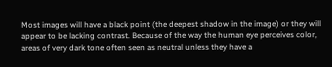Most images will have a black point (the deepest shadow in the image) or they will appear to be lacking contrast. Because of the way the human eye perceives color, areas of very dark tone often seen as neutral unless they have a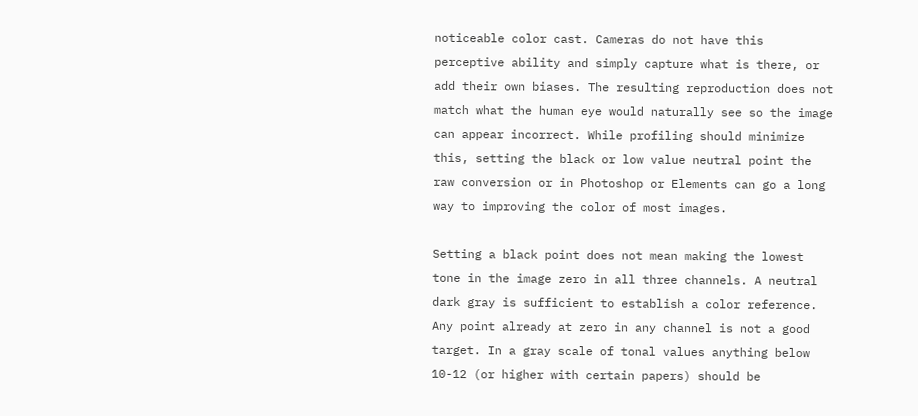noticeable color cast. Cameras do not have this perceptive ability and simply capture what is there, or add their own biases. The resulting reproduction does not match what the human eye would naturally see so the image can appear incorrect. While profiling should minimize this, setting the black or low value neutral point the raw conversion or in Photoshop or Elements can go a long way to improving the color of most images.

Setting a black point does not mean making the lowest tone in the image zero in all three channels. A neutral dark gray is sufficient to establish a color reference. Any point already at zero in any channel is not a good target. In a gray scale of tonal values anything below 10-12 (or higher with certain papers) should be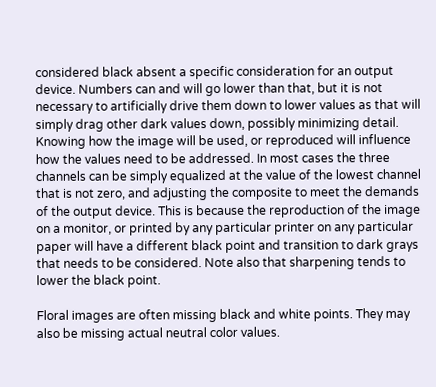considered black absent a specific consideration for an output device. Numbers can and will go lower than that, but it is not necessary to artificially drive them down to lower values as that will simply drag other dark values down, possibly minimizing detail. Knowing how the image will be used, or reproduced will influence how the values need to be addressed. In most cases the three channels can be simply equalized at the value of the lowest channel that is not zero, and adjusting the composite to meet the demands of the output device. This is because the reproduction of the image on a monitor, or printed by any particular printer on any particular paper will have a different black point and transition to dark grays that needs to be considered. Note also that sharpening tends to lower the black point.

Floral images are often missing black and white points. They may also be missing actual neutral color values.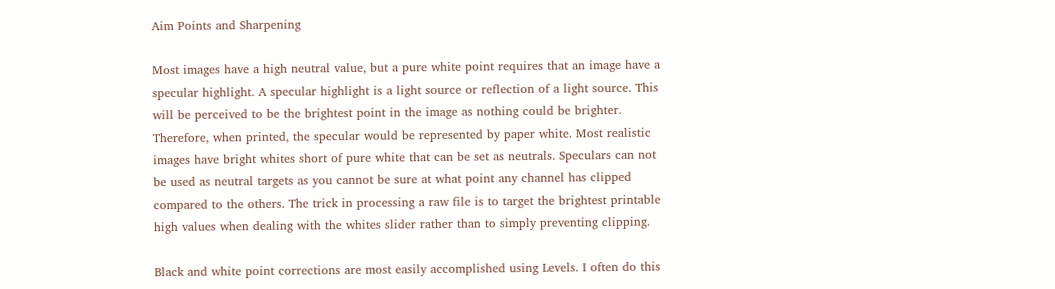Aim Points and Sharpening

Most images have a high neutral value, but a pure white point requires that an image have a specular highlight. A specular highlight is a light source or reflection of a light source. This will be perceived to be the brightest point in the image as nothing could be brighter. Therefore, when printed, the specular would be represented by paper white. Most realistic images have bright whites short of pure white that can be set as neutrals. Speculars can not be used as neutral targets as you cannot be sure at what point any channel has clipped compared to the others. The trick in processing a raw file is to target the brightest printable high values when dealing with the whites slider rather than to simply preventing clipping.

Black and white point corrections are most easily accomplished using Levels. I often do this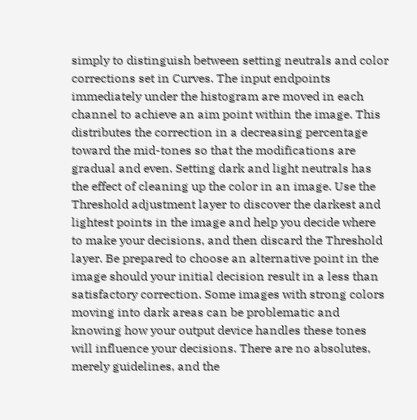simply to distinguish between setting neutrals and color corrections set in Curves. The input endpoints immediately under the histogram are moved in each channel to achieve an aim point within the image. This distributes the correction in a decreasing percentage toward the mid-tones so that the modifications are gradual and even. Setting dark and light neutrals has the effect of cleaning up the color in an image. Use the Threshold adjustment layer to discover the darkest and lightest points in the image and help you decide where to make your decisions, and then discard the Threshold layer. Be prepared to choose an alternative point in the image should your initial decision result in a less than satisfactory correction. Some images with strong colors moving into dark areas can be problematic and knowing how your output device handles these tones will influence your decisions. There are no absolutes, merely guidelines, and the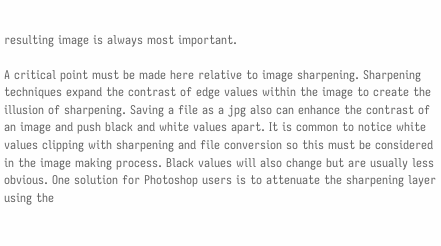resulting image is always most important.

A critical point must be made here relative to image sharpening. Sharpening techniques expand the contrast of edge values within the image to create the illusion of sharpening. Saving a file as a jpg also can enhance the contrast of an image and push black and white values apart. It is common to notice white values clipping with sharpening and file conversion so this must be considered in the image making process. Black values will also change but are usually less obvious. One solution for Photoshop users is to attenuate the sharpening layer using the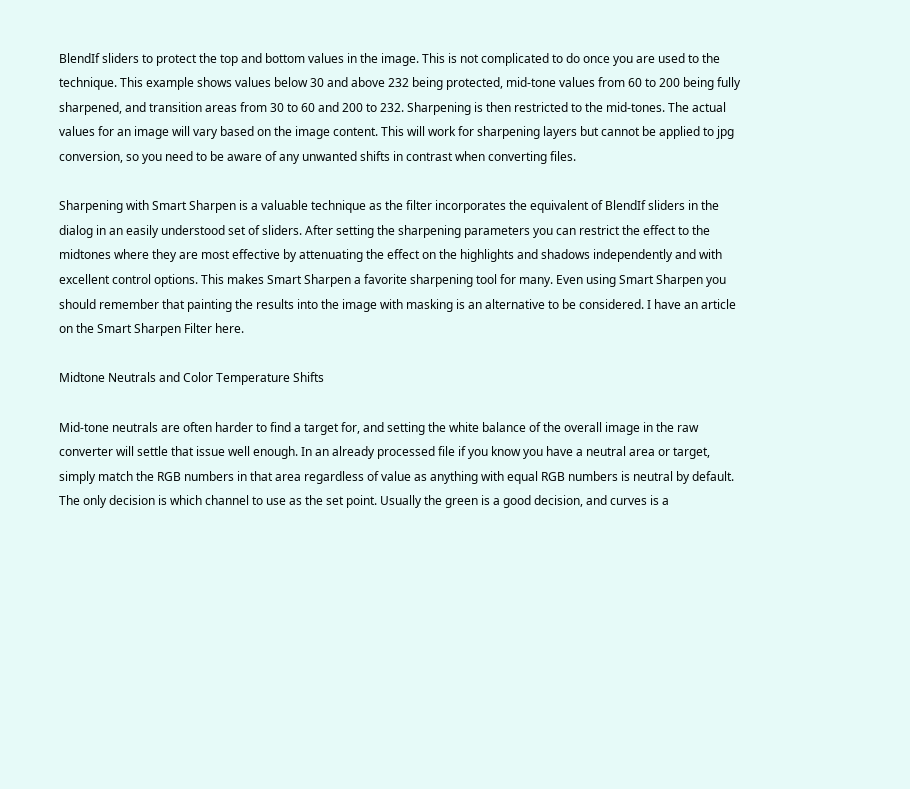BlendIf sliders to protect the top and bottom values in the image. This is not complicated to do once you are used to the technique. This example shows values below 30 and above 232 being protected, mid-tone values from 60 to 200 being fully sharpened, and transition areas from 30 to 60 and 200 to 232. Sharpening is then restricted to the mid-tones. The actual values for an image will vary based on the image content. This will work for sharpening layers but cannot be applied to jpg conversion, so you need to be aware of any unwanted shifts in contrast when converting files.

Sharpening with Smart Sharpen is a valuable technique as the filter incorporates the equivalent of BlendIf sliders in the dialog in an easily understood set of sliders. After setting the sharpening parameters you can restrict the effect to the midtones where they are most effective by attenuating the effect on the highlights and shadows independently and with excellent control options. This makes Smart Sharpen a favorite sharpening tool for many. Even using Smart Sharpen you should remember that painting the results into the image with masking is an alternative to be considered. I have an article on the Smart Sharpen Filter here.

Midtone Neutrals and Color Temperature Shifts

Mid-tone neutrals are often harder to find a target for, and setting the white balance of the overall image in the raw converter will settle that issue well enough. In an already processed file if you know you have a neutral area or target, simply match the RGB numbers in that area regardless of value as anything with equal RGB numbers is neutral by default. The only decision is which channel to use as the set point. Usually the green is a good decision, and curves is a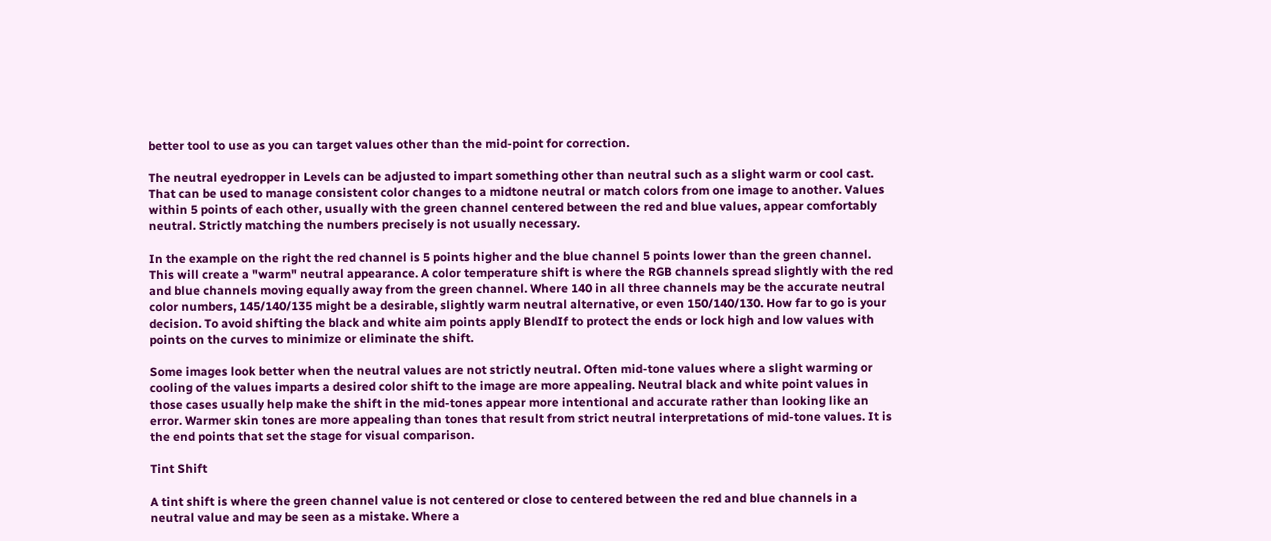better tool to use as you can target values other than the mid-point for correction.

The neutral eyedropper in Levels can be adjusted to impart something other than neutral such as a slight warm or cool cast. That can be used to manage consistent color changes to a midtone neutral or match colors from one image to another. Values within 5 points of each other, usually with the green channel centered between the red and blue values, appear comfortably neutral. Strictly matching the numbers precisely is not usually necessary.

In the example on the right the red channel is 5 points higher and the blue channel 5 points lower than the green channel. This will create a "warm" neutral appearance. A color temperature shift is where the RGB channels spread slightly with the red and blue channels moving equally away from the green channel. Where 140 in all three channels may be the accurate neutral color numbers, 145/140/135 might be a desirable, slightly warm neutral alternative, or even 150/140/130. How far to go is your decision. To avoid shifting the black and white aim points apply BlendIf to protect the ends or lock high and low values with points on the curves to minimize or eliminate the shift.

Some images look better when the neutral values are not strictly neutral. Often mid-tone values where a slight warming or cooling of the values imparts a desired color shift to the image are more appealing. Neutral black and white point values in those cases usually help make the shift in the mid-tones appear more intentional and accurate rather than looking like an error. Warmer skin tones are more appealing than tones that result from strict neutral interpretations of mid-tone values. It is the end points that set the stage for visual comparison.

Tint Shift

A tint shift is where the green channel value is not centered or close to centered between the red and blue channels in a neutral value and may be seen as a mistake. Where a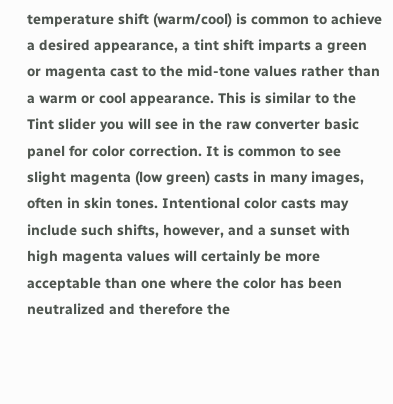temperature shift (warm/cool) is common to achieve a desired appearance, a tint shift imparts a green or magenta cast to the mid-tone values rather than a warm or cool appearance. This is similar to the Tint slider you will see in the raw converter basic panel for color correction. It is common to see slight magenta (low green) casts in many images, often in skin tones. Intentional color casts may include such shifts, however, and a sunset with high magenta values will certainly be more acceptable than one where the color has been neutralized and therefore the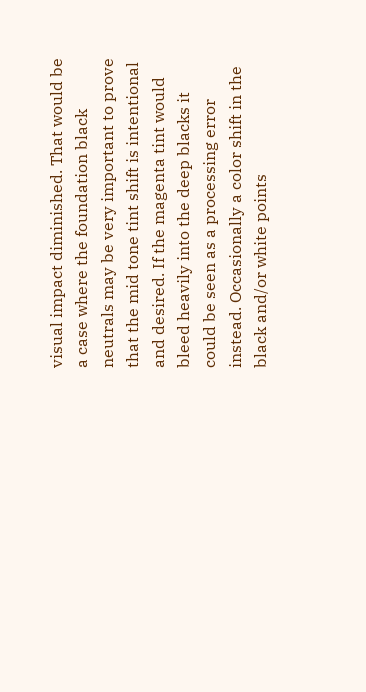visual impact diminished. That would be a case where the foundation black neutrals may be very important to prove that the mid tone tint shift is intentional and desired. If the magenta tint would bleed heavily into the deep blacks it could be seen as a processing error instead. Occasionally a color shift in the black and/or white points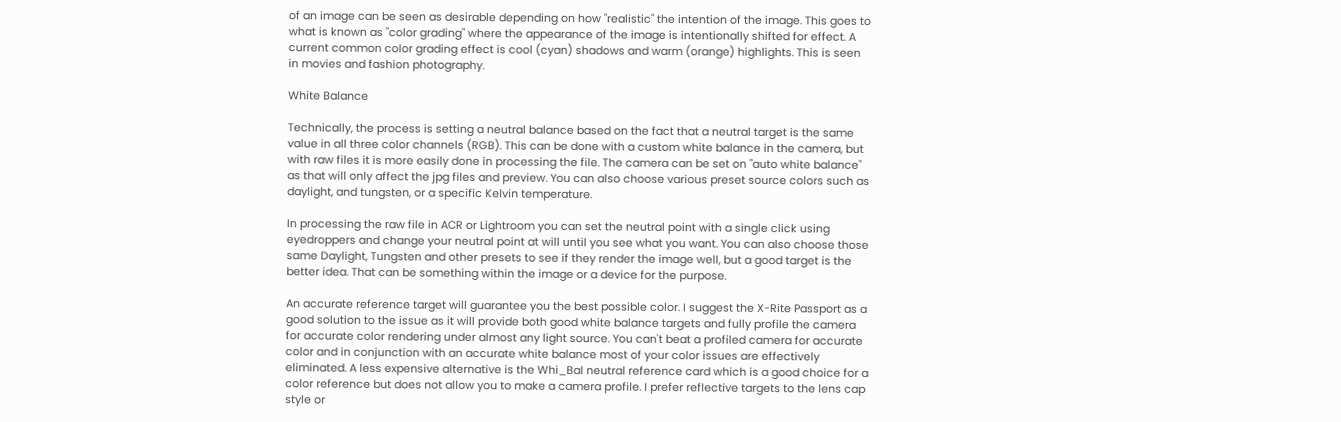of an image can be seen as desirable depending on how "realistic" the intention of the image. This goes to what is known as "color grading" where the appearance of the image is intentionally shifted for effect. A current common color grading effect is cool (cyan) shadows and warm (orange) highlights. This is seen in movies and fashion photography.

White Balance

Technically, the process is setting a neutral balance based on the fact that a neutral target is the same value in all three color channels (RGB). This can be done with a custom white balance in the camera, but with raw files it is more easily done in processing the file. The camera can be set on "auto white balance" as that will only affect the jpg files and preview. You can also choose various preset source colors such as daylight, and tungsten, or a specific Kelvin temperature.

In processing the raw file in ACR or Lightroom you can set the neutral point with a single click using eyedroppers and change your neutral point at will until you see what you want. You can also choose those same Daylight, Tungsten and other presets to see if they render the image well, but a good target is the better idea. That can be something within the image or a device for the purpose.

An accurate reference target will guarantee you the best possible color. I suggest the X-Rite Passport as a good solution to the issue as it will provide both good white balance targets and fully profile the camera for accurate color rendering under almost any light source. You can't beat a profiled camera for accurate color and in conjunction with an accurate white balance most of your color issues are effectively eliminated. A less expensive alternative is the Whi_Bal neutral reference card which is a good choice for a color reference but does not allow you to make a camera profile. I prefer reflective targets to the lens cap style or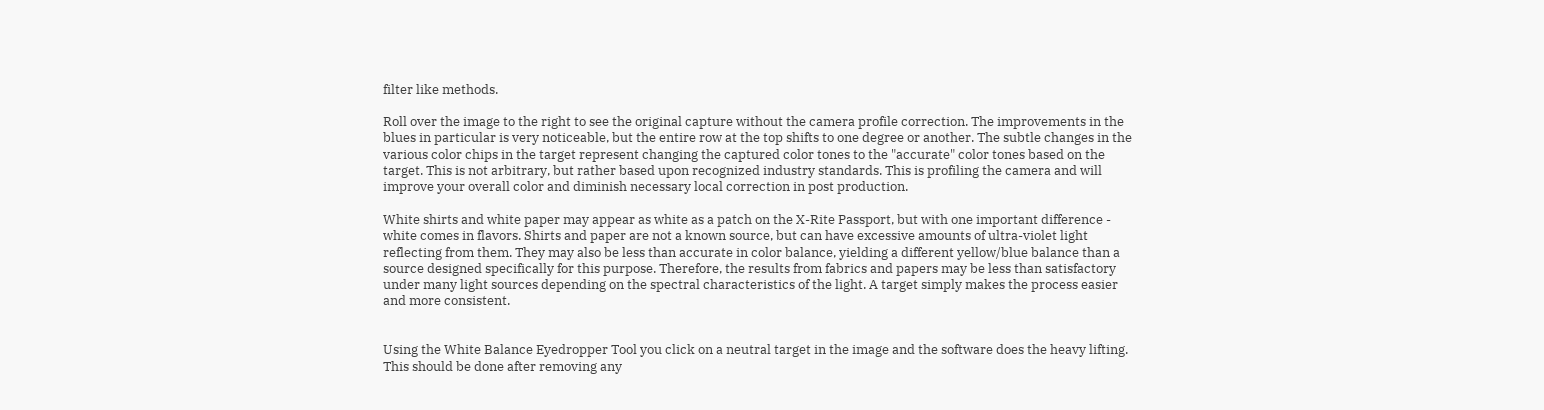filter like methods.

Roll over the image to the right to see the original capture without the camera profile correction. The improvements in the blues in particular is very noticeable, but the entire row at the top shifts to one degree or another. The subtle changes in the various color chips in the target represent changing the captured color tones to the "accurate" color tones based on the target. This is not arbitrary, but rather based upon recognized industry standards. This is profiling the camera and will improve your overall color and diminish necessary local correction in post production.

White shirts and white paper may appear as white as a patch on the X-Rite Passport, but with one important difference - white comes in flavors. Shirts and paper are not a known source, but can have excessive amounts of ultra-violet light reflecting from them. They may also be less than accurate in color balance, yielding a different yellow/blue balance than a source designed specifically for this purpose. Therefore, the results from fabrics and papers may be less than satisfactory under many light sources depending on the spectral characteristics of the light. A target simply makes the process easier and more consistent.


Using the White Balance Eyedropper Tool you click on a neutral target in the image and the software does the heavy lifting. This should be done after removing any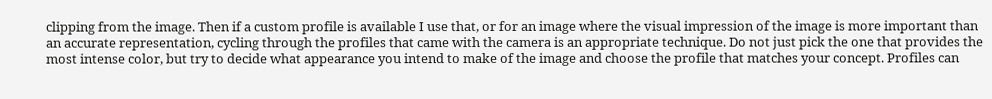clipping from the image. Then if a custom profile is available I use that, or for an image where the visual impression of the image is more important than an accurate representation, cycling through the profiles that came with the camera is an appropriate technique. Do not just pick the one that provides the most intense color, but try to decide what appearance you intend to make of the image and choose the profile that matches your concept. Profiles can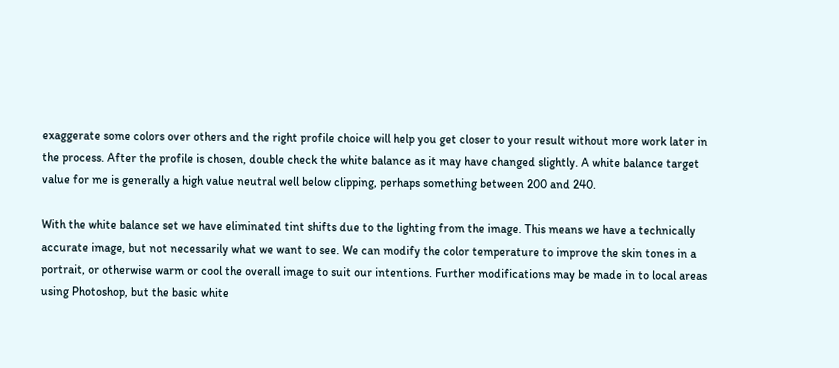exaggerate some colors over others and the right profile choice will help you get closer to your result without more work later in the process. After the profile is chosen, double check the white balance as it may have changed slightly. A white balance target value for me is generally a high value neutral well below clipping, perhaps something between 200 and 240.

With the white balance set we have eliminated tint shifts due to the lighting from the image. This means we have a technically accurate image, but not necessarily what we want to see. We can modify the color temperature to improve the skin tones in a portrait, or otherwise warm or cool the overall image to suit our intentions. Further modifications may be made in to local areas using Photoshop, but the basic white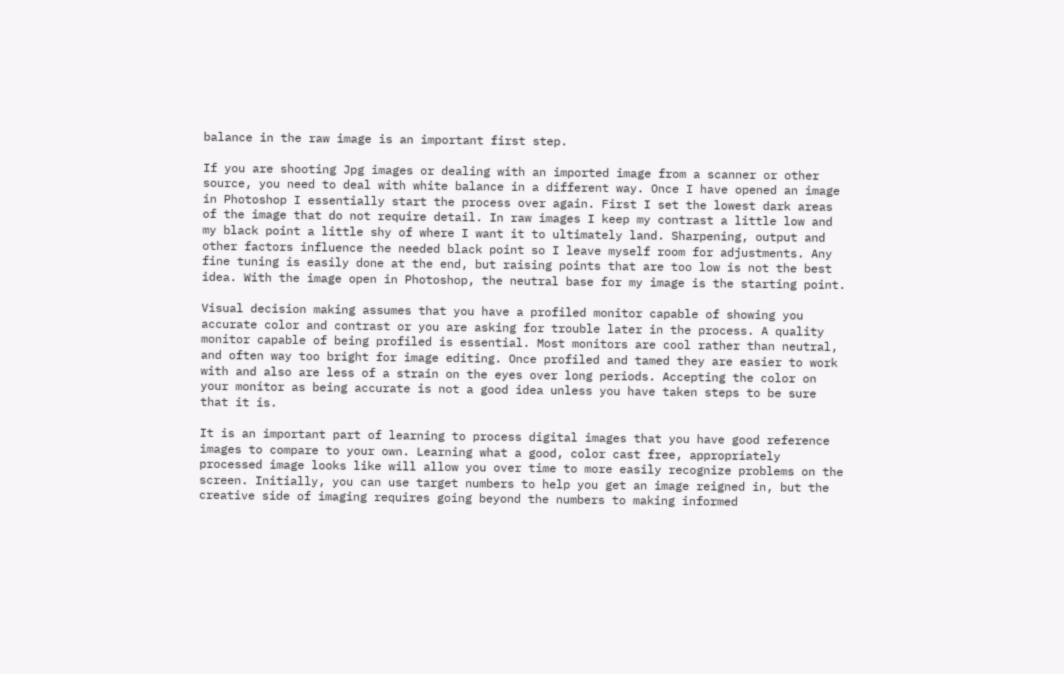balance in the raw image is an important first step.

If you are shooting Jpg images or dealing with an imported image from a scanner or other source, you need to deal with white balance in a different way. Once I have opened an image in Photoshop I essentially start the process over again. First I set the lowest dark areas of the image that do not require detail. In raw images I keep my contrast a little low and my black point a little shy of where I want it to ultimately land. Sharpening, output and other factors influence the needed black point so I leave myself room for adjustments. Any fine tuning is easily done at the end, but raising points that are too low is not the best idea. With the image open in Photoshop, the neutral base for my image is the starting point.

Visual decision making assumes that you have a profiled monitor capable of showing you accurate color and contrast or you are asking for trouble later in the process. A quality monitor capable of being profiled is essential. Most monitors are cool rather than neutral, and often way too bright for image editing. Once profiled and tamed they are easier to work with and also are less of a strain on the eyes over long periods. Accepting the color on your monitor as being accurate is not a good idea unless you have taken steps to be sure that it is.

It is an important part of learning to process digital images that you have good reference images to compare to your own. Learning what a good, color cast free, appropriately processed image looks like will allow you over time to more easily recognize problems on the screen. Initially, you can use target numbers to help you get an image reigned in, but the creative side of imaging requires going beyond the numbers to making informed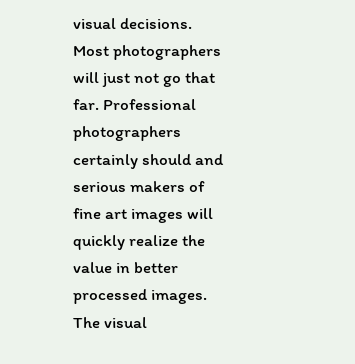visual decisions. Most photographers will just not go that far. Professional photographers certainly should and serious makers of fine art images will quickly realize the value in better processed images. The visual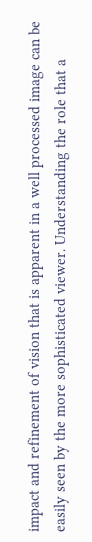impact and refinement of vision that is apparent in a well processed image can be easily seen by the more sophisticated viewer. Understanding the role that a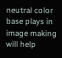neutral color base plays in image making will help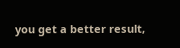you get a better result,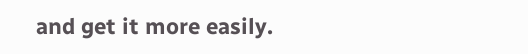and get it more easily.